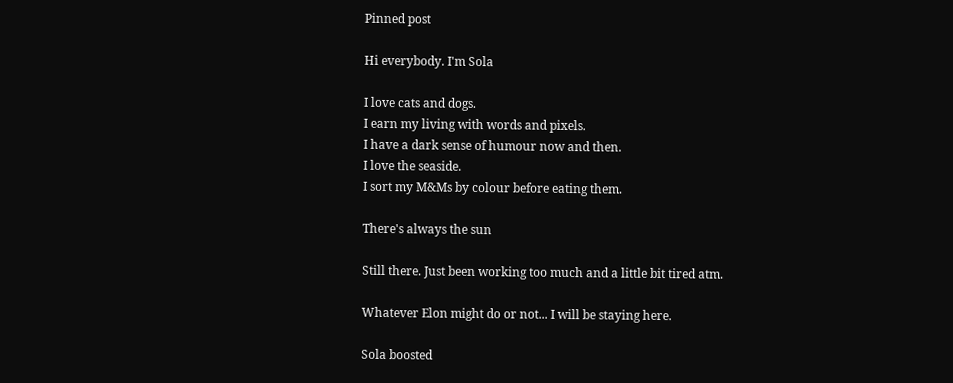Pinned post

Hi everybody. I'm Sola

I love cats and dogs.
I earn my living with words and pixels.
I have a dark sense of humour now and then.
I love the seaside.
I sort my M&Ms by colour before eating them.

There's always the sun

Still there. Just been working too much and a little bit tired atm.

Whatever Elon might do or not... I will be staying here.

Sola boosted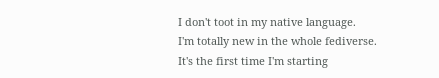I don't toot in my native language.
I'm totally new in the whole fediverse.
It's the first time I'm starting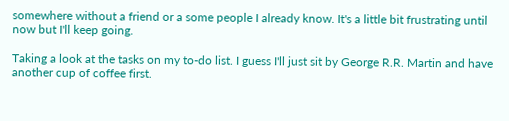somewhere without a friend or a some people I already know. It's a little bit frustrating until now but I'll keep going.

Taking a look at the tasks on my to-do list. I guess I'll just sit by George R.R. Martin and have another cup of coffee first.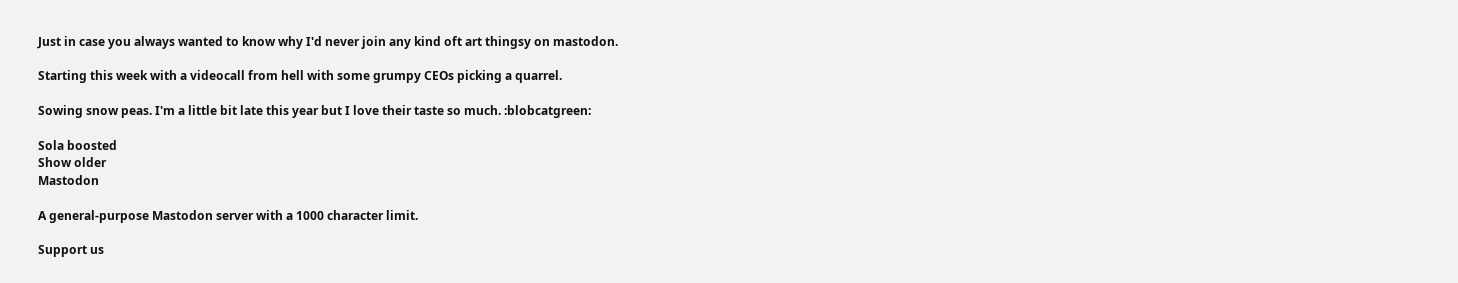Just in case you always wanted to know why I'd never join any kind oft art thingsy on mastodon.

Starting this week with a videocall from hell with some grumpy CEOs picking a quarrel.

Sowing snow peas. I'm a little bit late this year but I love their taste so much. :blobcatgreen:

Sola boosted
Show older
Mastodon

A general-purpose Mastodon server with a 1000 character limit.

Support us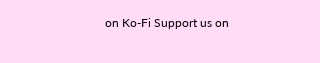on Ko-Fi Support us on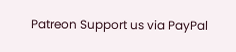Patreon Support us via PayPal